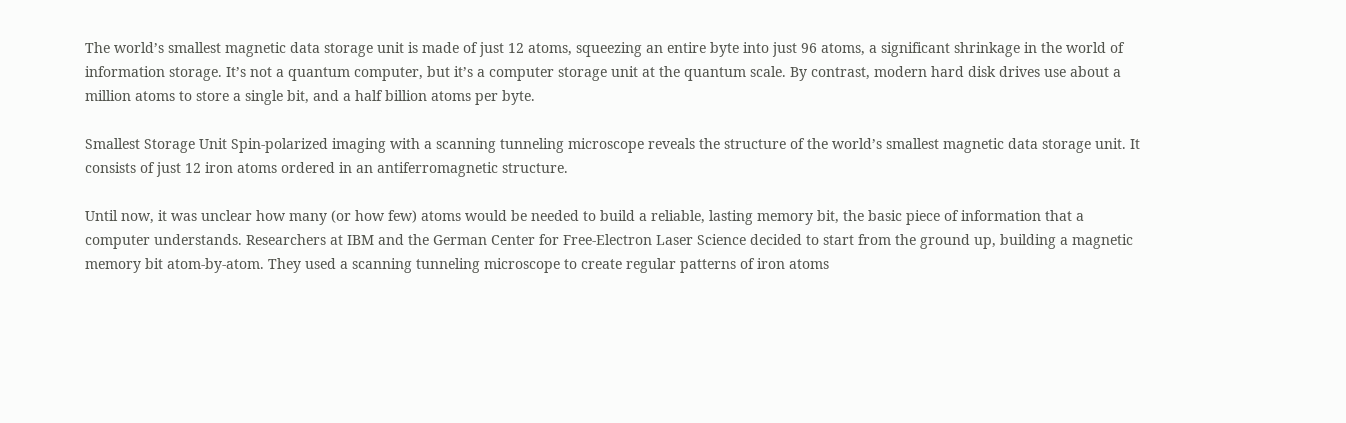The world’s smallest magnetic data storage unit is made of just 12 atoms, squeezing an entire byte into just 96 atoms, a significant shrinkage in the world of information storage. It’s not a quantum computer, but it’s a computer storage unit at the quantum scale. By contrast, modern hard disk drives use about a million atoms to store a single bit, and a half billion atoms per byte.

Smallest Storage Unit Spin-polarized imaging with a scanning tunneling microscope reveals the structure of the world’s smallest magnetic data storage unit. It consists of just 12 iron atoms ordered in an antiferromagnetic structure.

Until now, it was unclear how many (or how few) atoms would be needed to build a reliable, lasting memory bit, the basic piece of information that a computer understands. Researchers at IBM and the German Center for Free-Electron Laser Science decided to start from the ground up, building a magnetic memory bit atom-by-atom. They used a scanning tunneling microscope to create regular patterns of iron atoms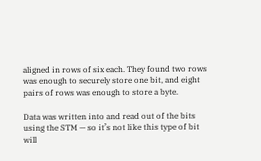aligned in rows of six each. They found two rows was enough to securely store one bit, and eight pairs of rows was enough to store a byte.

Data was written into and read out of the bits using the STM — so it’s not like this type of bit will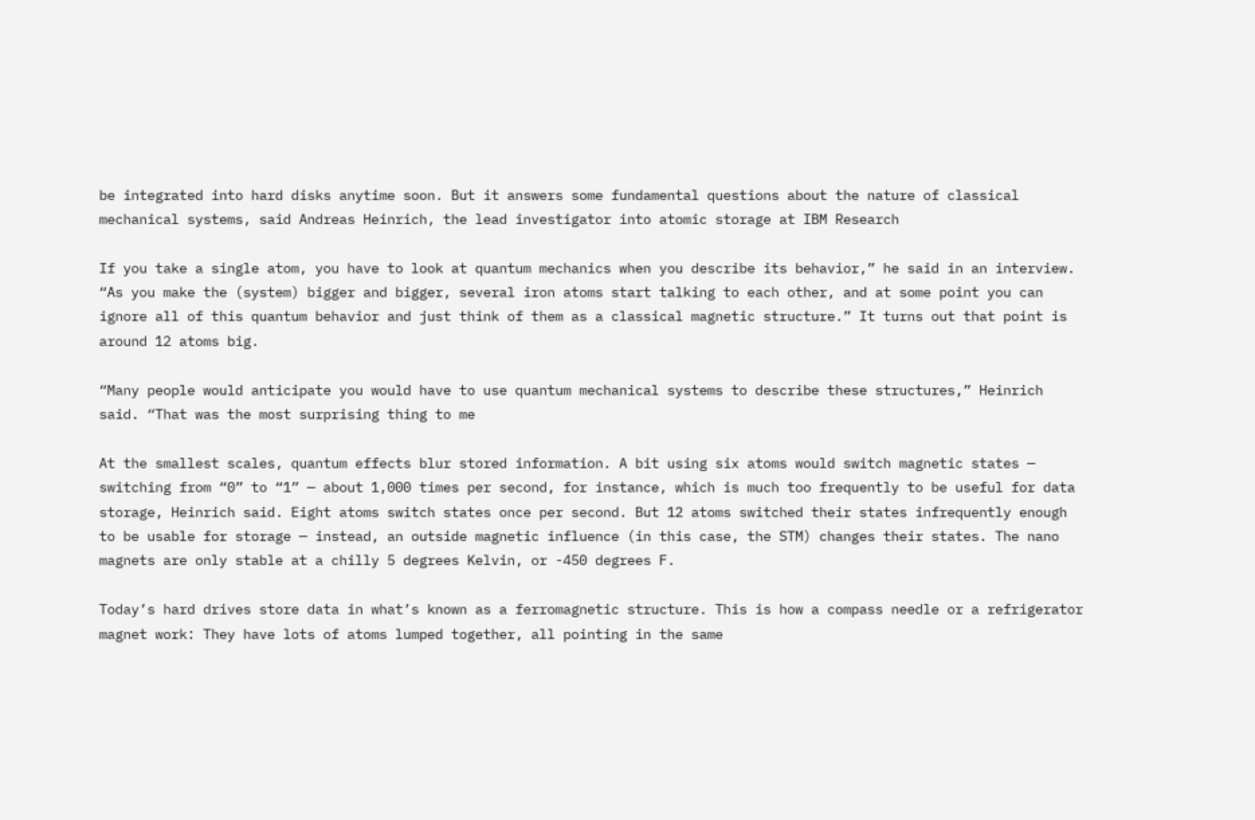be integrated into hard disks anytime soon. But it answers some fundamental questions about the nature of classical mechanical systems, said Andreas Heinrich, the lead investigator into atomic storage at IBM Research

If you take a single atom, you have to look at quantum mechanics when you describe its behavior,” he said in an interview. “As you make the (system) bigger and bigger, several iron atoms start talking to each other, and at some point you can ignore all of this quantum behavior and just think of them as a classical magnetic structure.” It turns out that point is around 12 atoms big.

“Many people would anticipate you would have to use quantum mechanical systems to describe these structures,” Heinrich said. “That was the most surprising thing to me

At the smallest scales, quantum effects blur stored information. A bit using six atoms would switch magnetic states — switching from “0” to “1” — about 1,000 times per second, for instance, which is much too frequently to be useful for data storage, Heinrich said. Eight atoms switch states once per second. But 12 atoms switched their states infrequently enough to be usable for storage — instead, an outside magnetic influence (in this case, the STM) changes their states. The nano magnets are only stable at a chilly 5 degrees Kelvin, or -450 degrees F.

Today’s hard drives store data in what’s known as a ferromagnetic structure. This is how a compass needle or a refrigerator magnet work: They have lots of atoms lumped together, all pointing in the same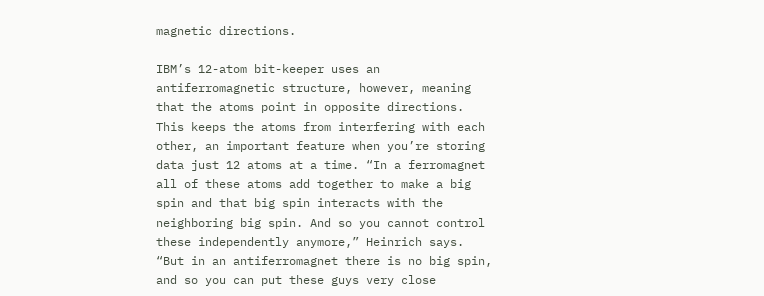magnetic directions.

IBM’s 12-atom bit-keeper uses an antiferromagnetic structure, however, meaning that the atoms point in opposite directions. This keeps the atoms from interfering with each other, an important feature when you’re storing data just 12 atoms at a time. “In a ferromagnet all of these atoms add together to make a big spin and that big spin interacts with the neighboring big spin. And so you cannot control these independently anymore,” Heinrich says. “But in an antiferromagnet there is no big spin, and so you can put these guys very close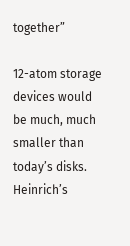together”

12-atom storage devices would be much, much smaller than today’s disks. Heinrich’s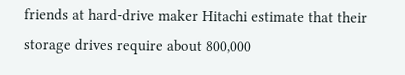friends at hard-drive maker Hitachi estimate that their storage drives require about 800,000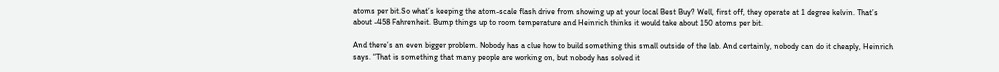atoms per bit.So what’s keeping the atom-scale flash drive from showing up at your local Best Buy? Well, first off, they operate at 1 degree kelvin. That’s about -458 Fahrenheit. Bump things up to room temperature and Heinrich thinks it would take about 150 atoms per bit.

And there’s an even bigger problem. Nobody has a clue how to build something this small outside of the lab. And certainly, nobody can do it cheaply, Heinrich says. “That is something that many people are working on, but nobody has solved it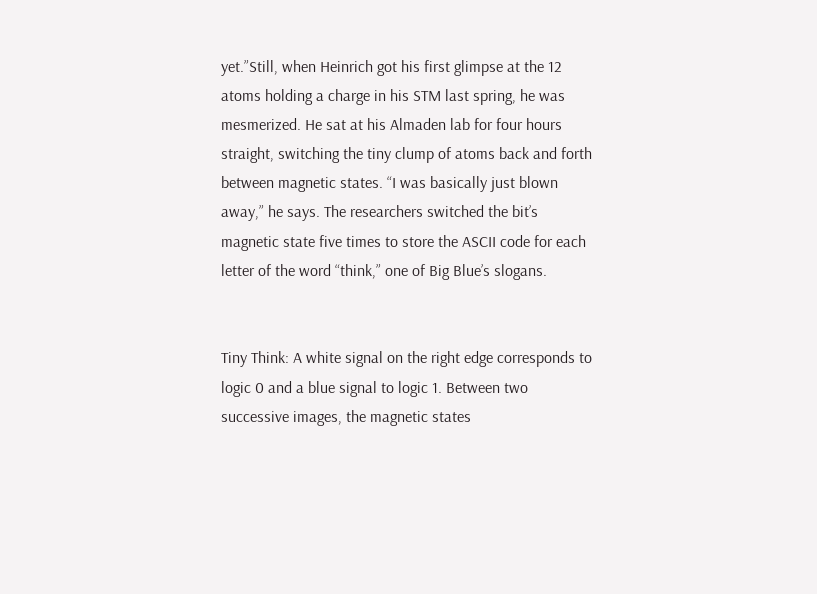yet.”Still, when Heinrich got his first glimpse at the 12 atoms holding a charge in his STM last spring, he was mesmerized. He sat at his Almaden lab for four hours straight, switching the tiny clump of atoms back and forth between magnetic states. “I was basically just blown away,” he says. The researchers switched the bit’s magnetic state five times to store the ASCII code for each letter of the word “think,” one of Big Blue’s slogans.


Tiny Think: A white signal on the right edge corresponds to logic 0 and a blue signal to logic 1. Between two successive images, the magnetic states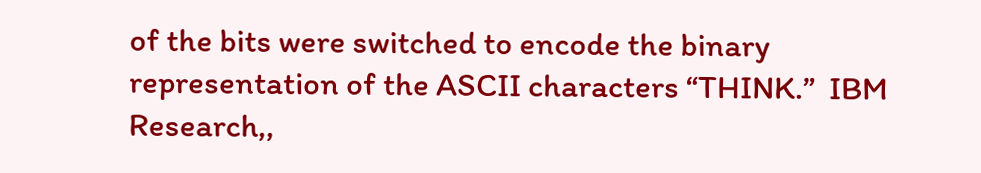of the bits were switched to encode the binary representation of the ASCII characters “THINK.”  IBM Research,,